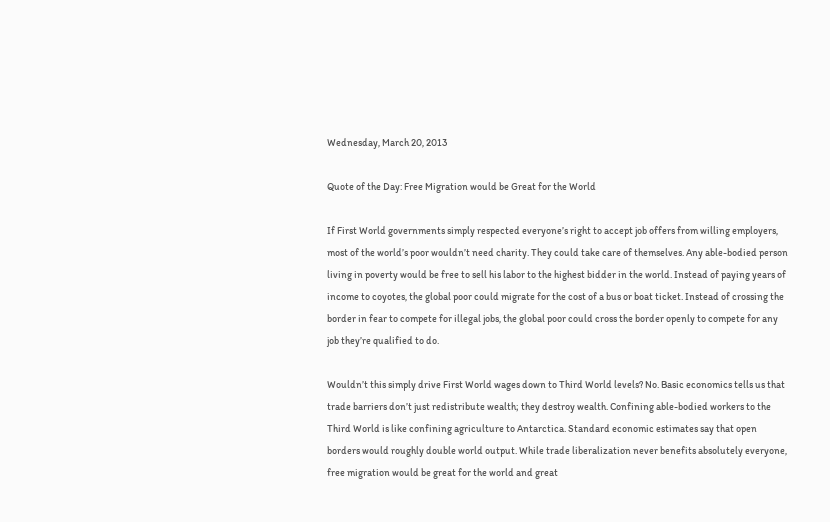Wednesday, March 20, 2013

Quote of the Day: Free Migration would be Great for the World

If First World governments simply respected everyone’s right to accept job offers from willing employers, most of the world’s poor wouldn’t need charity. They could take care of themselves. Any able-bodied person living in poverty would be free to sell his labor to the highest bidder in the world. Instead of paying years of income to coyotes, the global poor could migrate for the cost of a bus or boat ticket. Instead of crossing the border in fear to compete for illegal jobs, the global poor could cross the border openly to compete for any job they’re qualified to do.

Wouldn’t this simply drive First World wages down to Third World levels? No. Basic economics tells us that trade barriers don’t just redistribute wealth; they destroy wealth. Confining able-bodied workers to the Third World is like confining agriculture to Antarctica. Standard economic estimates say that open borders would roughly double world output. While trade liberalization never benefits absolutely everyone, free migration would be great for the world and great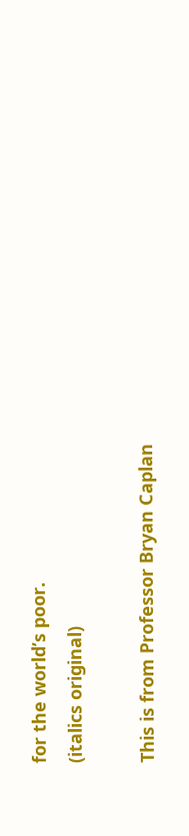for the world’s poor.
(italics original)

This is from Professor Bryan Caplan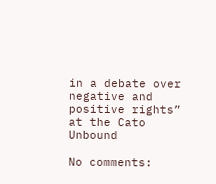in a debate over negative and positive rights” at the Cato Unbound

No comments: